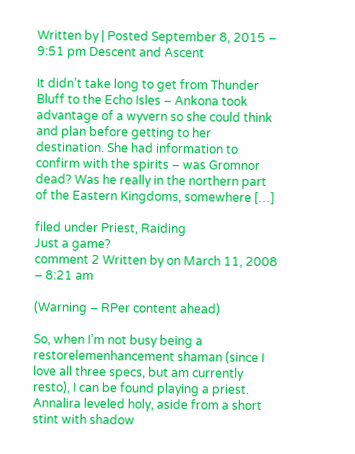Written by | Posted September 8, 2015 – 9:51 pm Descent and Ascent

It didn’t take long to get from Thunder Bluff to the Echo Isles – Ankona took advantage of a wyvern so she could think and plan before getting to her destination. She had information to confirm with the spirits – was Gromnor dead? Was he really in the northern part of the Eastern Kingdoms, somewhere […]

filed under Priest, Raiding
Just a game?
comment 2 Written by on March 11, 2008 – 8:21 am

(Warning – RPer content ahead)

So, when I’m not busy being a restorelemenhancement shaman (since I love all three specs, but am currently resto), I can be found playing a priest. Annalira leveled holy, aside from a short stint with shadow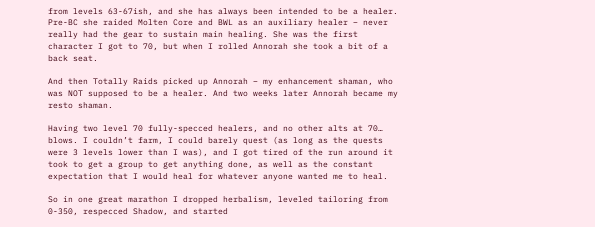from levels 63-67ish, and she has always been intended to be a healer. Pre-BC she raided Molten Core and BWL as an auxiliary healer – never really had the gear to sustain main healing. She was the first character I got to 70, but when I rolled Annorah she took a bit of a back seat.

And then Totally Raids picked up Annorah – my enhancement shaman, who was NOT supposed to be a healer. And two weeks later Annorah became my resto shaman.

Having two level 70 fully-specced healers, and no other alts at 70… blows. I couldn’t farm, I could barely quest (as long as the quests were 3 levels lower than I was), and I got tired of the run around it took to get a group to get anything done, as well as the constant expectation that I would heal for whatever anyone wanted me to heal.

So in one great marathon I dropped herbalism, leveled tailoring from 0-350, respecced Shadow, and started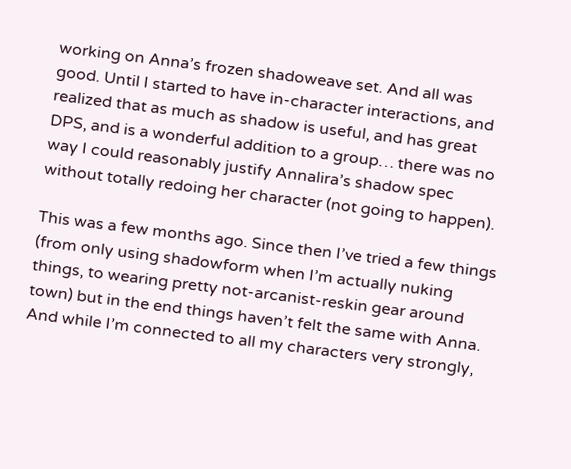working on Anna’s frozen shadoweave set. And all was good. Until I started to have in-character interactions, and realized that as much as shadow is useful, and has great DPS, and is a wonderful addition to a group… there was no way I could reasonably justify Annalira’s shadow spec without totally redoing her character (not going to happen).

This was a few months ago. Since then I’ve tried a few things (from only using shadowform when I’m actually nuking things, to wearing pretty not-arcanist-reskin gear around town) but in the end things haven’t felt the same with Anna. And while I’m connected to all my characters very strongly,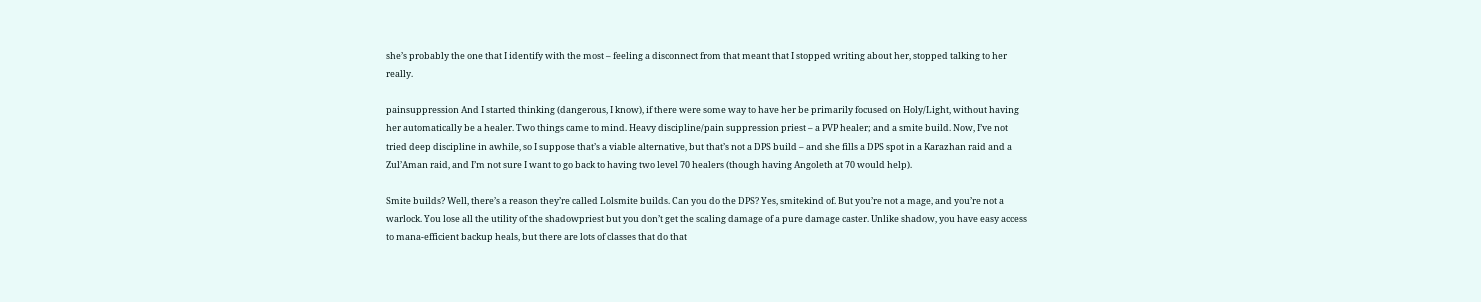she’s probably the one that I identify with the most – feeling a disconnect from that meant that I stopped writing about her, stopped talking to her really.

painsuppression And I started thinking (dangerous, I know), if there were some way to have her be primarily focused on Holy/Light, without having her automatically be a healer. Two things came to mind. Heavy discipline/pain suppression priest – a PVP healer; and a smite build. Now, I’ve not tried deep discipline in awhile, so I suppose that’s a viable alternative, but that’s not a DPS build – and she fills a DPS spot in a Karazhan raid and a Zul’Aman raid, and I’m not sure I want to go back to having two level 70 healers (though having Angoleth at 70 would help).

Smite builds? Well, there’s a reason they’re called Lolsmite builds. Can you do the DPS? Yes, smitekind of. But you’re not a mage, and you’re not a warlock. You lose all the utility of the shadowpriest but you don’t get the scaling damage of a pure damage caster. Unlike shadow, you have easy access to mana-efficient backup heals, but there are lots of classes that do that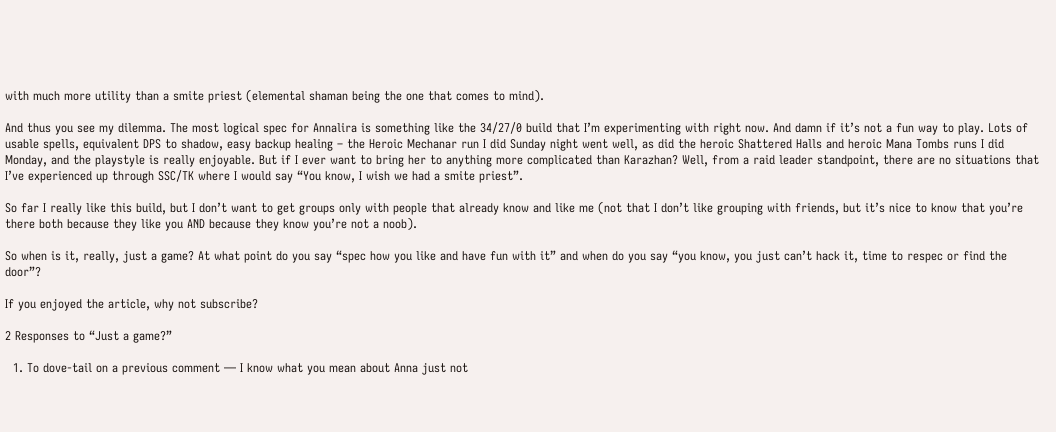with much more utility than a smite priest (elemental shaman being the one that comes to mind).

And thus you see my dilemma. The most logical spec for Annalira is something like the 34/27/0 build that I’m experimenting with right now. And damn if it’s not a fun way to play. Lots of usable spells, equivalent DPS to shadow, easy backup healing – the Heroic Mechanar run I did Sunday night went well, as did the heroic Shattered Halls and heroic Mana Tombs runs I did Monday, and the playstyle is really enjoyable. But if I ever want to bring her to anything more complicated than Karazhan? Well, from a raid leader standpoint, there are no situations that I’ve experienced up through SSC/TK where I would say “You know, I wish we had a smite priest”.

So far I really like this build, but I don’t want to get groups only with people that already know and like me (not that I don’t like grouping with friends, but it’s nice to know that you’re there both because they like you AND because they know you’re not a noob).

So when is it, really, just a game? At what point do you say “spec how you like and have fun with it” and when do you say “you know, you just can’t hack it, time to respec or find the door”?

If you enjoyed the article, why not subscribe?

2 Responses to “Just a game?”

  1. To dove-tail on a previous comment — I know what you mean about Anna just not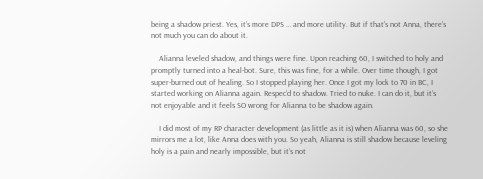being a shadow priest. Yes, it’s more DPS … and more utility. But if that’s not Anna, there’s not much you can do about it.

    Alianna leveled shadow, and things were fine. Upon reaching 60, I switched to holy and promptly turned into a heal-bot. Sure, this was fine, for a while. Over time though, I got super-burned out of healing. So I stopped playing her. Once I got my lock to 70 in BC, I started working on Alianna again. Respec’d to shadow. Tried to nuke. I can do it, but it’s not enjoyable and it feels SO wrong for Alianna to be shadow again.

    I did most of my RP character development (as little as it is) when Alianna was 60, so she mirrors me a lot, like Anna does with you. So yeah, Alianna is still shadow because leveling holy is a pain and nearly impossible, but it’s not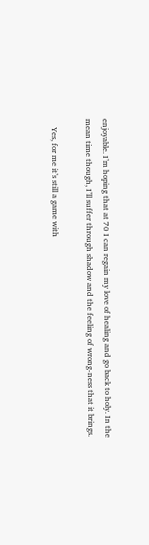enjoyable. I’m hoping that at 70 I can regain my love of healing and go back to holy. In the mean time though, I’ll suffer through shadow and the feeling of wrong-ness that it brings.

    Yes, for me it’s still a game with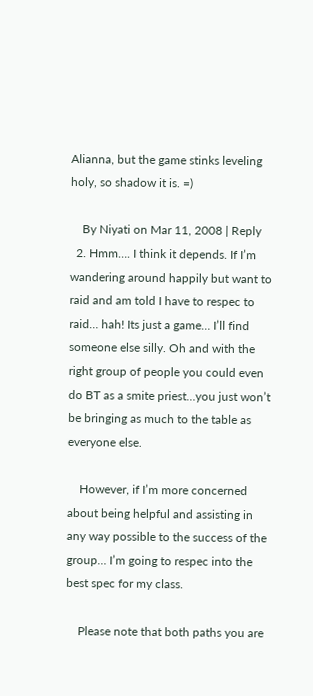Alianna, but the game stinks leveling holy, so shadow it is. =)

    By Niyati on Mar 11, 2008 | Reply
  2. Hmm…. I think it depends. If I’m wandering around happily but want to raid and am told I have to respec to raid… hah! Its just a game… I’ll find someone else silly. Oh and with the right group of people you could even do BT as a smite priest…you just won’t be bringing as much to the table as everyone else.

    However, if I’m more concerned about being helpful and assisting in any way possible to the success of the group… I’m going to respec into the best spec for my class.

    Please note that both paths you are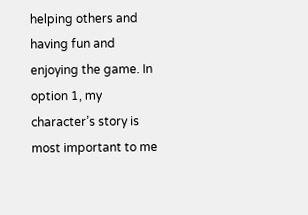helping others and having fun and enjoying the game. In option 1, my character’s story is most important to me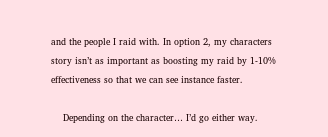and the people I raid with. In option 2, my characters story isn’t as important as boosting my raid by 1-10% effectiveness so that we can see instance faster.

    Depending on the character… I’d go either way.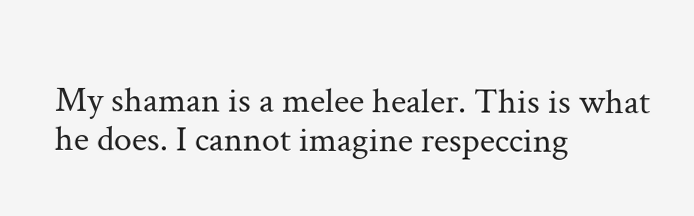My shaman is a melee healer. This is what he does. I cannot imagine respeccing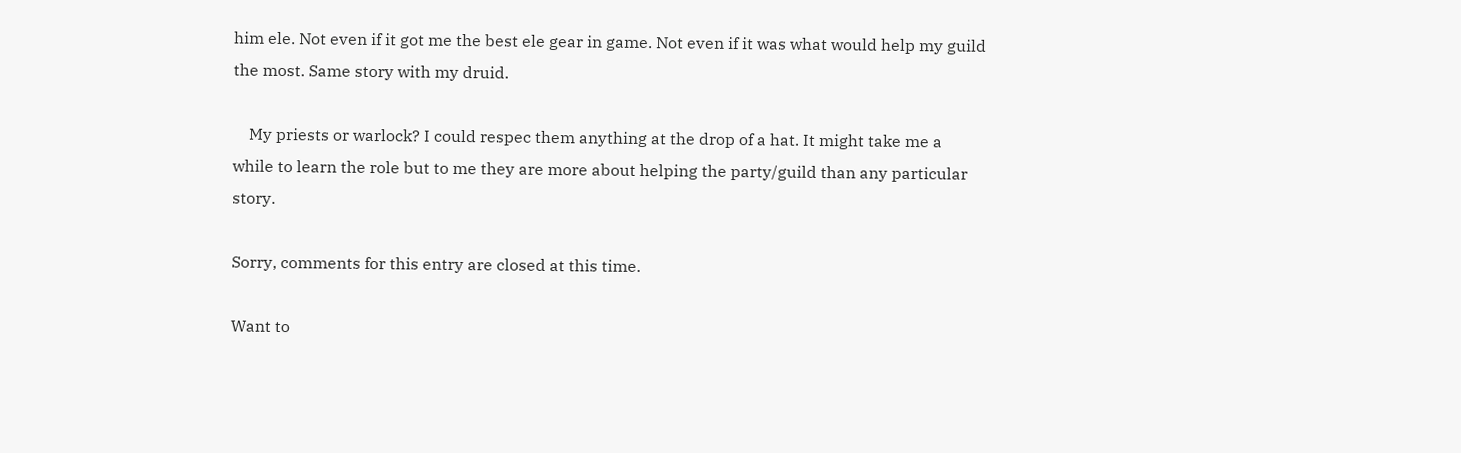him ele. Not even if it got me the best ele gear in game. Not even if it was what would help my guild the most. Same story with my druid.

    My priests or warlock? I could respec them anything at the drop of a hat. It might take me a while to learn the role but to me they are more about helping the party/guild than any particular story.

Sorry, comments for this entry are closed at this time.

Want to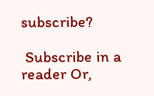subscribe?

 Subscribe in a reader Or,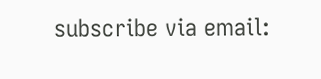subscribe via email: